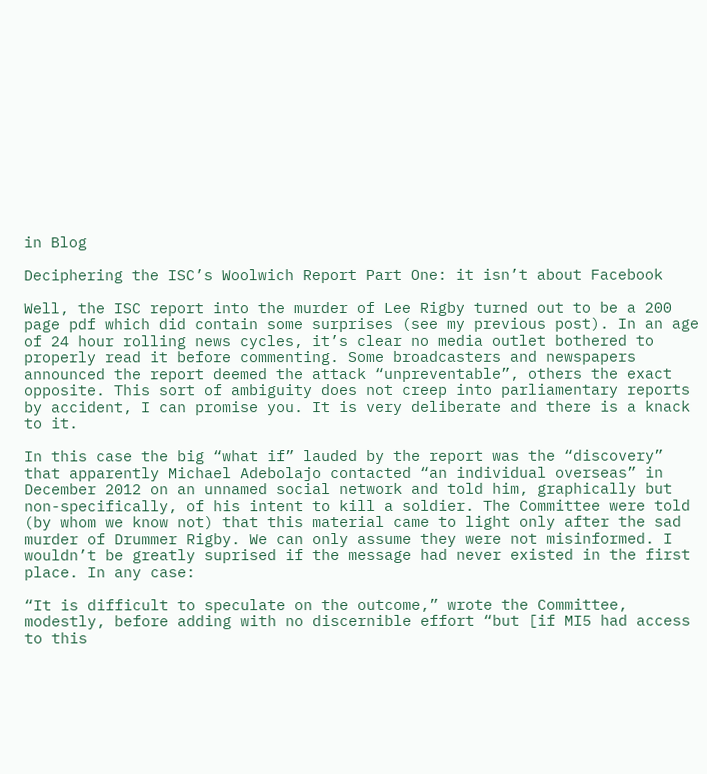in Blog

Deciphering the ISC’s Woolwich Report Part One: it isn’t about Facebook

Well, the ISC report into the murder of Lee Rigby turned out to be a 200 page pdf which did contain some surprises (see my previous post). In an age of 24 hour rolling news cycles, it’s clear no media outlet bothered to properly read it before commenting. Some broadcasters and newspapers announced the report deemed the attack “unpreventable”, others the exact opposite. This sort of ambiguity does not creep into parliamentary reports by accident, I can promise you. It is very deliberate and there is a knack to it.

In this case the big “what if” lauded by the report was the “discovery” that apparently Michael Adebolajo contacted “an individual overseas” in December 2012 on an unnamed social network and told him, graphically but non-specifically, of his intent to kill a soldier. The Committee were told (by whom we know not) that this material came to light only after the sad murder of Drummer Rigby. We can only assume they were not misinformed. I wouldn’t be greatly suprised if the message had never existed in the first place. In any case:

“It is difficult to speculate on the outcome,” wrote the Committee, modestly, before adding with no discernible effort “but [if MI5 had access to this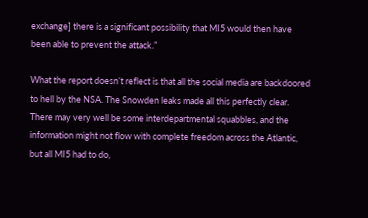exchange] there is a significant possibility that MI5 would then have been able to prevent the attack.”

What the report doesn’t reflect is that all the social media are backdoored to hell by the NSA. The Snowden leaks made all this perfectly clear. There may very well be some interdepartmental squabbles, and the information might not flow with complete freedom across the Atlantic, but all MI5 had to do,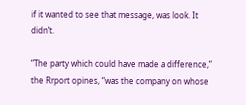if it wanted to see that message, was look. It didn’t.

“The party which could have made a difference,” the Rrport opines, “was the company on whose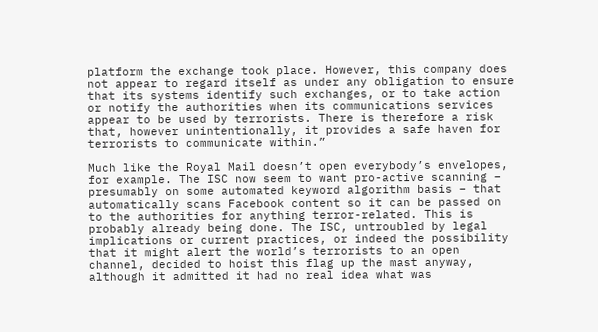platform the exchange took place. However, this company does not appear to regard itself as under any obligation to ensure that its systems identify such exchanges, or to take action or notify the authorities when its communications services appear to be used by terrorists. There is therefore a risk that, however unintentionally, it provides a safe haven for terrorists to communicate within.”

Much like the Royal Mail doesn’t open everybody’s envelopes, for example. The ISC now seem to want pro-active scanning – presumably on some automated keyword algorithm basis – that automatically scans Facebook content so it can be passed on to the authorities for anything terror-related. This is probably already being done. The ISC, untroubled by legal implications or current practices, or indeed the possibility that it might alert the world’s terrorists to an open channel, decided to hoist this flag up the mast anyway, although it admitted it had no real idea what was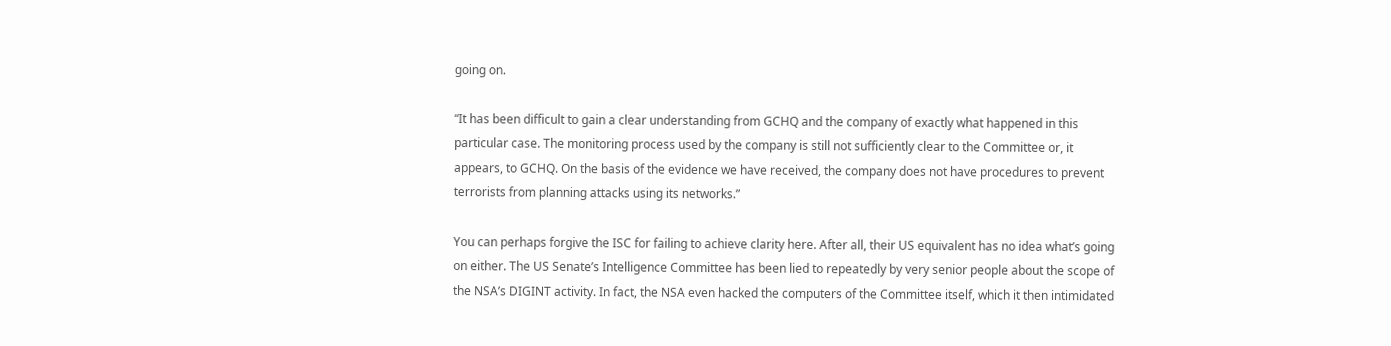going on.

“It has been difficult to gain a clear understanding from GCHQ and the company of exactly what happened in this particular case. The monitoring process used by the company is still not sufficiently clear to the Committee or, it appears, to GCHQ. On the basis of the evidence we have received, the company does not have procedures to prevent terrorists from planning attacks using its networks.”

You can perhaps forgive the ISC for failing to achieve clarity here. After all, their US equivalent has no idea what’s going on either. The US Senate’s Intelligence Committee has been lied to repeatedly by very senior people about the scope of the NSA’s DIGINT activity. In fact, the NSA even hacked the computers of the Committee itself, which it then intimidated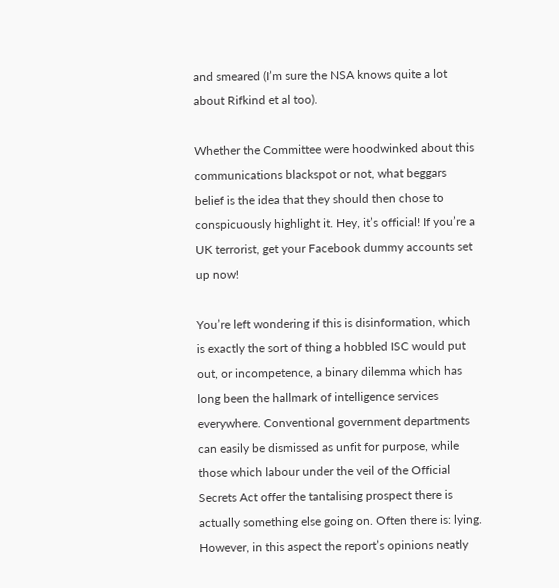and smeared (I’m sure the NSA knows quite a lot about Rifkind et al too).

Whether the Committee were hoodwinked about this communications blackspot or not, what beggars belief is the idea that they should then chose to conspicuously highlight it. Hey, it’s official! If you’re a UK terrorist, get your Facebook dummy accounts set up now!

You’re left wondering if this is disinformation, which is exactly the sort of thing a hobbled ISC would put out, or incompetence, a binary dilemma which has long been the hallmark of intelligence services everywhere. Conventional government departments can easily be dismissed as unfit for purpose, while those which labour under the veil of the Official Secrets Act offer the tantalising prospect there is actually something else going on. Often there is: lying. However, in this aspect the report’s opinions neatly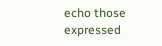echo those expressed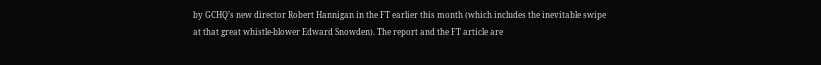by GCHQ’s new director Robert Hannigan in the FT earlier this month (which includes the inevitable swipe at that great whistle-blower Edward Snowden). The report and the FT article are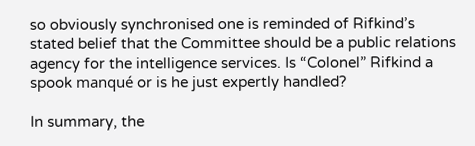so obviously synchronised one is reminded of Rifkind’s stated belief that the Committee should be a public relations agency for the intelligence services. Is “Colonel” Rifkind a spook manqué or is he just expertly handled?

In summary, the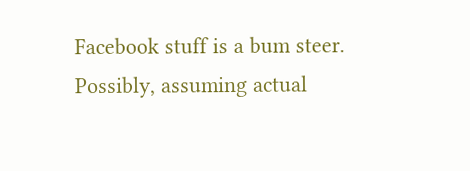Facebook stuff is a bum steer. Possibly, assuming actual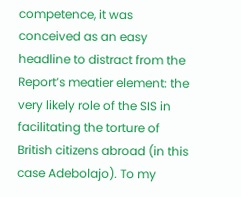competence, it was conceived as an easy headline to distract from the Report’s meatier element: the very likely role of the SIS in facilitating the torture of British citizens abroad (in this case Adebolajo). To my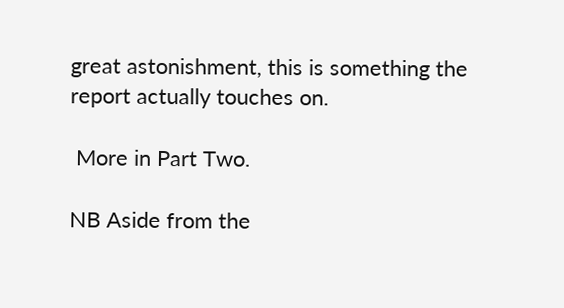great astonishment, this is something the report actually touches on.

 More in Part Two.

NB Aside from the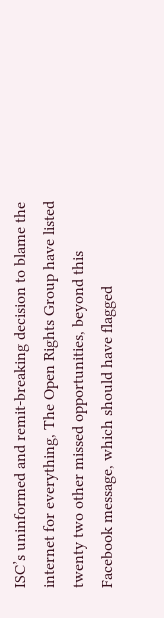ISC’s uninformed and remit-breaking decision to blame the internet for everything, The Open Rights Group have listed twenty two other missed opportunities, beyond this Facebook message, which should have flagged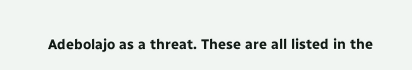Adebolajo as a threat. These are all listed in the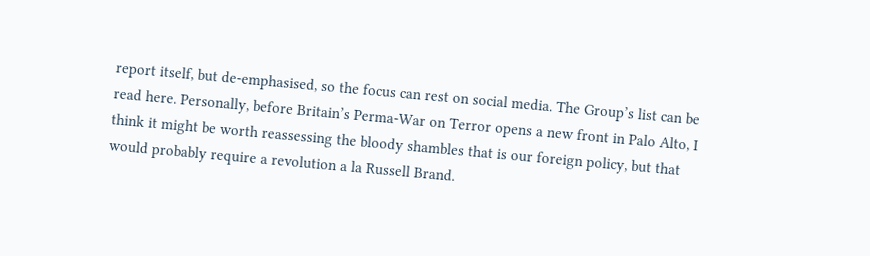report itself, but de-emphasised, so the focus can rest on social media. The Group’s list can be read here. Personally, before Britain’s Perma-War on Terror opens a new front in Palo Alto, I think it might be worth reassessing the bloody shambles that is our foreign policy, but that would probably require a revolution a la Russell Brand.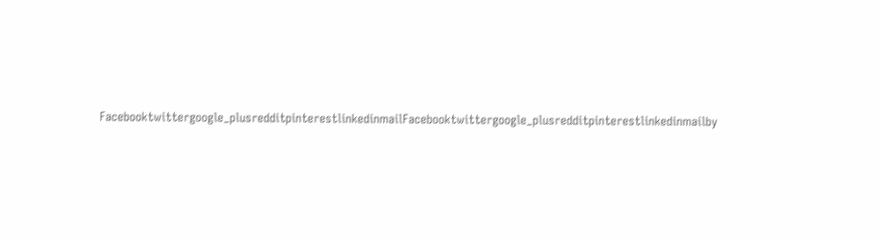Facebooktwittergoogle_plusredditpinterestlinkedinmailFacebooktwittergoogle_plusredditpinterestlinkedinmailby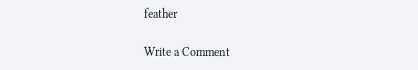feather

Write a Comment